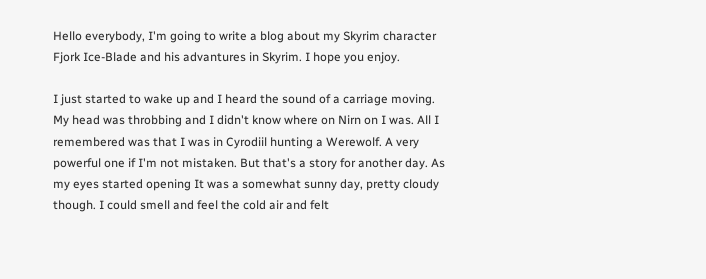Hello everybody, I'm going to write a blog about my Skyrim character Fjork Ice-Blade and his advantures in Skyrim. I hope you enjoy.

I just started to wake up and I heard the sound of a carriage moving. My head was throbbing and I didn't know where on Nirn on I was. All I remembered was that I was in Cyrodiil hunting a Werewolf. A very powerful one if I'm not mistaken. But that's a story for another day. As my eyes started opening It was a somewhat sunny day, pretty cloudy though. I could smell and feel the cold air and felt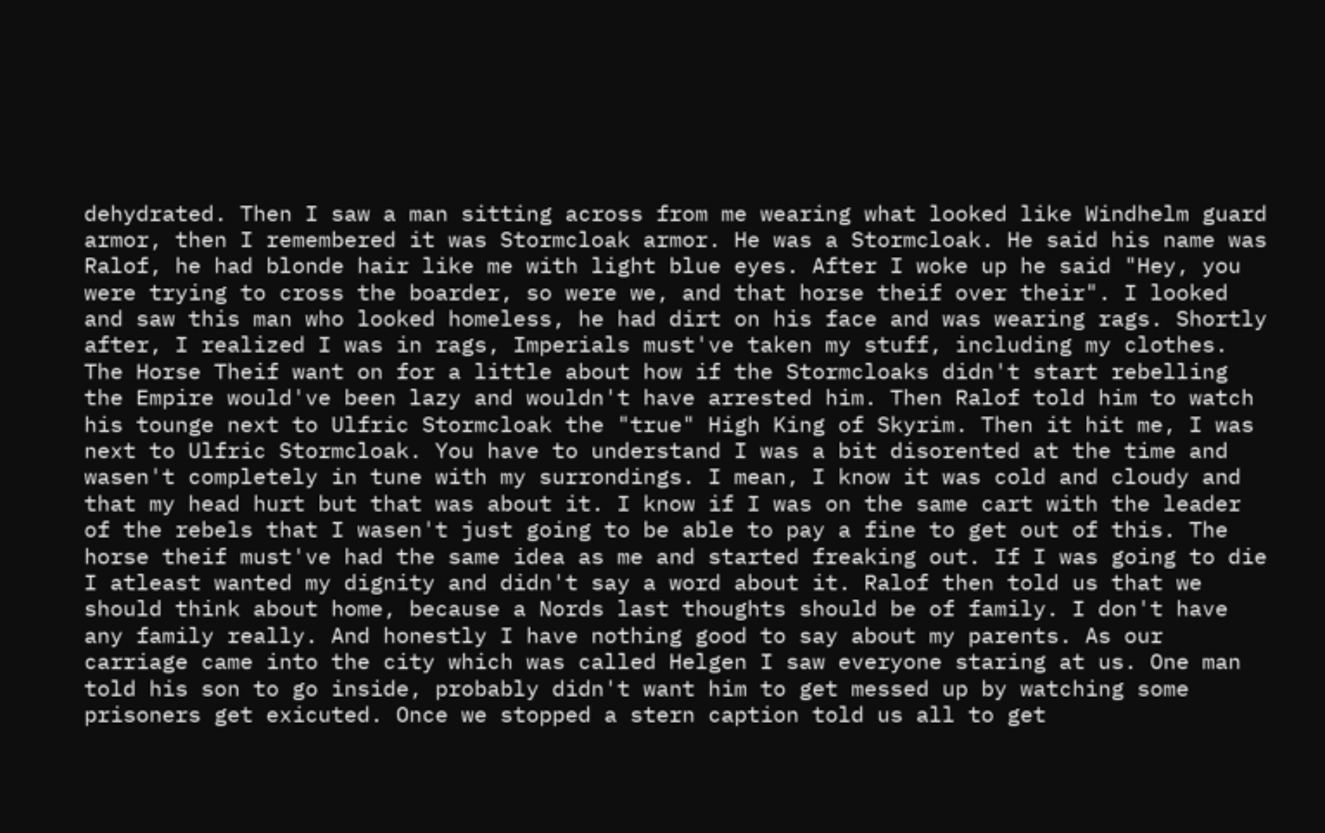dehydrated. Then I saw a man sitting across from me wearing what looked like Windhelm guard armor, then I remembered it was Stormcloak armor. He was a Stormcloak. He said his name was Ralof, he had blonde hair like me with light blue eyes. After I woke up he said "Hey, you were trying to cross the boarder, so were we, and that horse theif over their". I looked and saw this man who looked homeless, he had dirt on his face and was wearing rags. Shortly after, I realized I was in rags, Imperials must've taken my stuff, including my clothes. The Horse Theif want on for a little about how if the Stormcloaks didn't start rebelling the Empire would've been lazy and wouldn't have arrested him. Then Ralof told him to watch his tounge next to Ulfric Stormcloak the "true" High King of Skyrim. Then it hit me, I was next to Ulfric Stormcloak. You have to understand I was a bit disorented at the time and wasen't completely in tune with my surrondings. I mean, I know it was cold and cloudy and that my head hurt but that was about it. I know if I was on the same cart with the leader of the rebels that I wasen't just going to be able to pay a fine to get out of this. The horse theif must've had the same idea as me and started freaking out. If I was going to die I atleast wanted my dignity and didn't say a word about it. Ralof then told us that we should think about home, because a Nords last thoughts should be of family. I don't have any family really. And honestly I have nothing good to say about my parents. As our carriage came into the city which was called Helgen I saw everyone staring at us. One man told his son to go inside, probably didn't want him to get messed up by watching some prisoners get exicuted. Once we stopped a stern caption told us all to get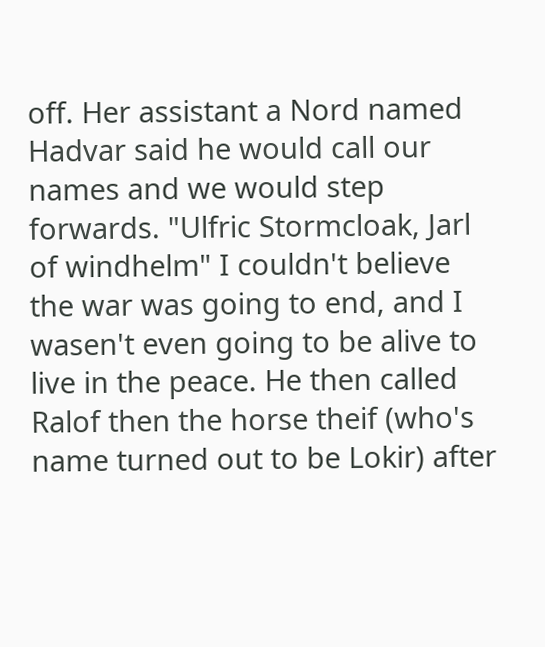off. Her assistant a Nord named Hadvar said he would call our names and we would step forwards. "Ulfric Stormcloak, Jarl of windhelm" I couldn't believe the war was going to end, and I wasen't even going to be alive to live in the peace. He then called Ralof then the horse theif (who's name turned out to be Lokir) after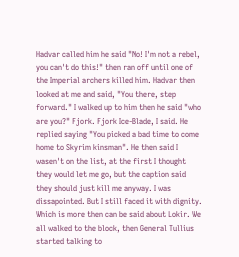Hadvar called him he said "No! I'm not a rebel, you can't do this!" then ran off until one of the Imperial archers killed him. Hadvar then looked at me and said, "You there, step forward." I walked up to him then he said "who are you?" Fjork. Fjork Ice-Blade, I said. He replied saying "You picked a bad time to come home to Skyrim kinsman". He then said I wasen't on the list, at the first I thought they would let me go, but the caption said they should just kill me anyway. I was dissapointed. But I still faced it with dignity. Which is more then can be said about Lokir. We all walked to the block, then General Tullius started talking to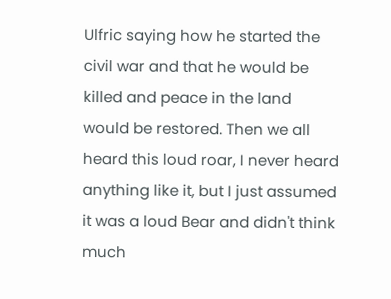Ulfric saying how he started the civil war and that he would be killed and peace in the land would be restored. Then we all heard this loud roar, I never heard anything like it, but I just assumed it was a loud Bear and didn't think much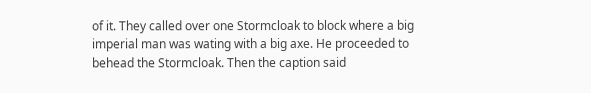of it. They called over one Stormcloak to block where a big imperial man was wating with a big axe. He proceeded to behead the Stormcloak. Then the caption said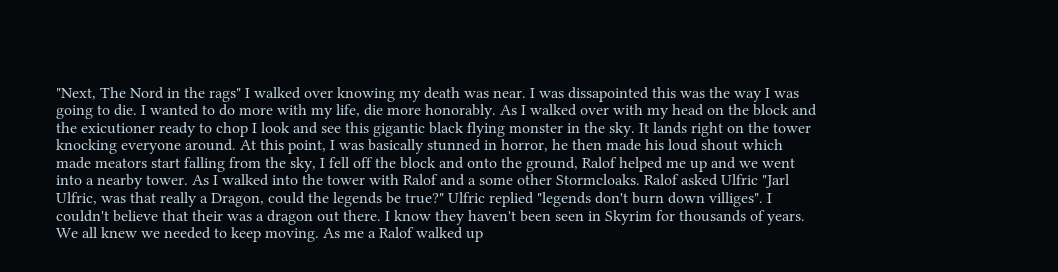"Next, The Nord in the rags" I walked over knowing my death was near. I was dissapointed this was the way I was going to die. I wanted to do more with my life, die more honorably. As I walked over with my head on the block and the exicutioner ready to chop I look and see this gigantic black flying monster in the sky. It lands right on the tower knocking everyone around. At this point, I was basically stunned in horror, he then made his loud shout which made meators start falling from the sky, I fell off the block and onto the ground, Ralof helped me up and we went into a nearby tower. As I walked into the tower with Ralof and a some other Stormcloaks. Ralof asked Ulfric "Jarl Ulfric, was that really a Dragon, could the legends be true?" Ulfric replied "legends don't burn down villiges". I couldn't believe that their was a dragon out there. I know they haven't been seen in Skyrim for thousands of years. We all knew we needed to keep moving. As me a Ralof walked up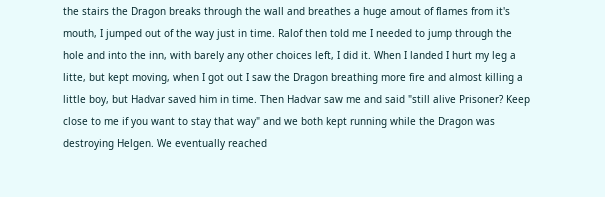the stairs the Dragon breaks through the wall and breathes a huge amout of flames from it's mouth, I jumped out of the way just in time. Ralof then told me I needed to jump through the hole and into the inn, with barely any other choices left, I did it. When I landed I hurt my leg a litte, but kept moving, when I got out I saw the Dragon breathing more fire and almost killing a little boy, but Hadvar saved him in time. Then Hadvar saw me and said "still alive Prisoner? Keep close to me if you want to stay that way" and we both kept running while the Dragon was destroying Helgen. We eventually reached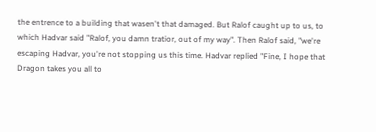the entrence to a building that wasen't that damaged. But Ralof caught up to us, to which Hadvar said "Ralof, you damn tratior, out of my way". Then Ralof said, "we're escaping Hadvar, you're not stopping us this time. Hadvar replied "Fine, I hope that Dragon takes you all to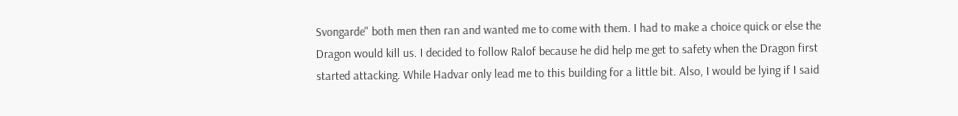Svongarde" both men then ran and wanted me to come with them. I had to make a choice quick or else the Dragon would kill us. I decided to follow Ralof because he did help me get to safety when the Dragon first started attacking. While Hadvar only lead me to this building for a little bit. Also, I would be lying if I said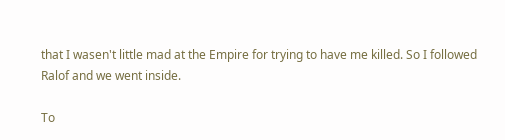that I wasen't little mad at the Empire for trying to have me killed. So I followed Ralof and we went inside.

To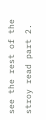see the rest of the stroy read part 2.